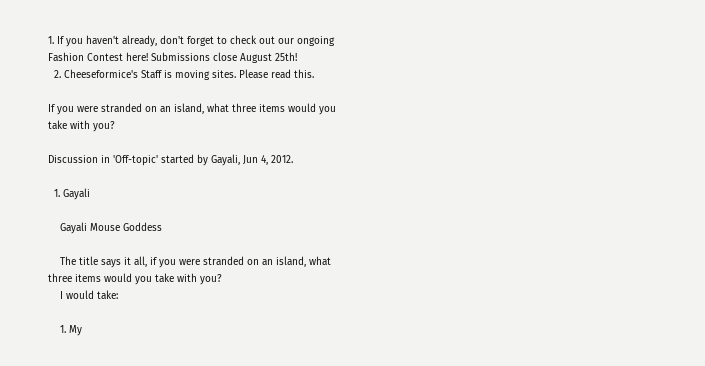1. If you haven't already, don't forget to check out our ongoing Fashion Contest here! Submissions close August 25th!
  2. Cheeseformice's Staff is moving sites. Please read this.

If you were stranded on an island, what three items would you take with you?

Discussion in 'Off-topic' started by Gayali, Jun 4, 2012.

  1. Gayali

    Gayali Mouse Goddess

    The title says it all, if you were stranded on an island, what three items would you take with you?
    I would take:

    1. My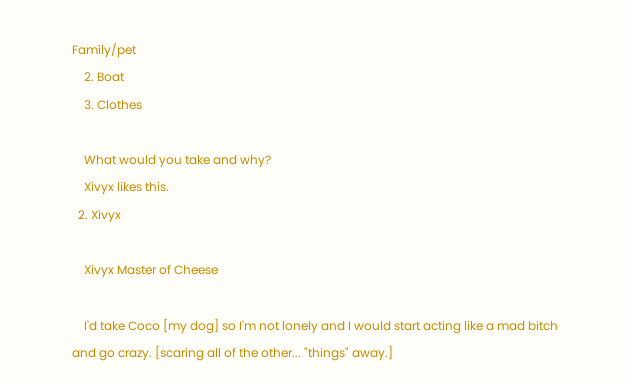Family/pet
    2. Boat
    3. Clothes

    What would you take and why?
    Xivyx likes this.
  2. Xivyx

    Xivyx Master of Cheese

    I'd take Coco [my dog] so I'm not lonely and I would start acting like a mad bitch and go crazy. [scaring all of the other... "things" away.]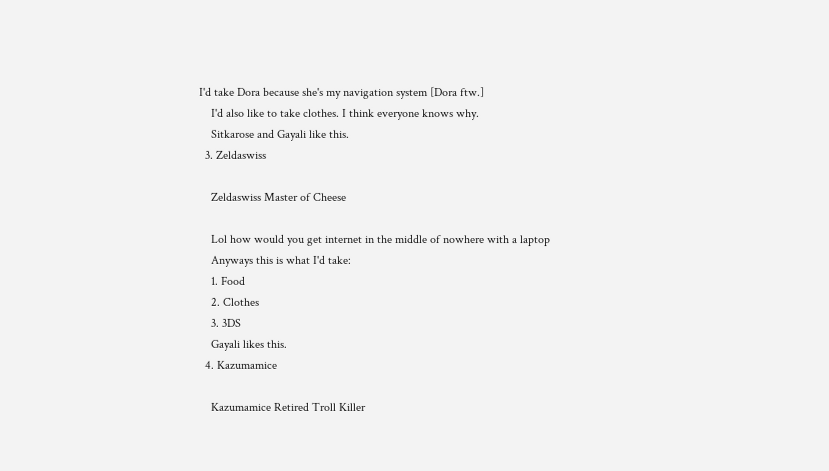I'd take Dora because she's my navigation system [Dora ftw.]
    I'd also like to take clothes. I think everyone knows why.
    Sitkarose and Gayali like this.
  3. Zeldaswiss

    Zeldaswiss Master of Cheese

    Lol how would you get internet in the middle of nowhere with a laptop
    Anyways this is what I'd take:
    1. Food
    2. Clothes
    3. 3DS
    Gayali likes this.
  4. Kazumamice

    Kazumamice Retired Troll Killer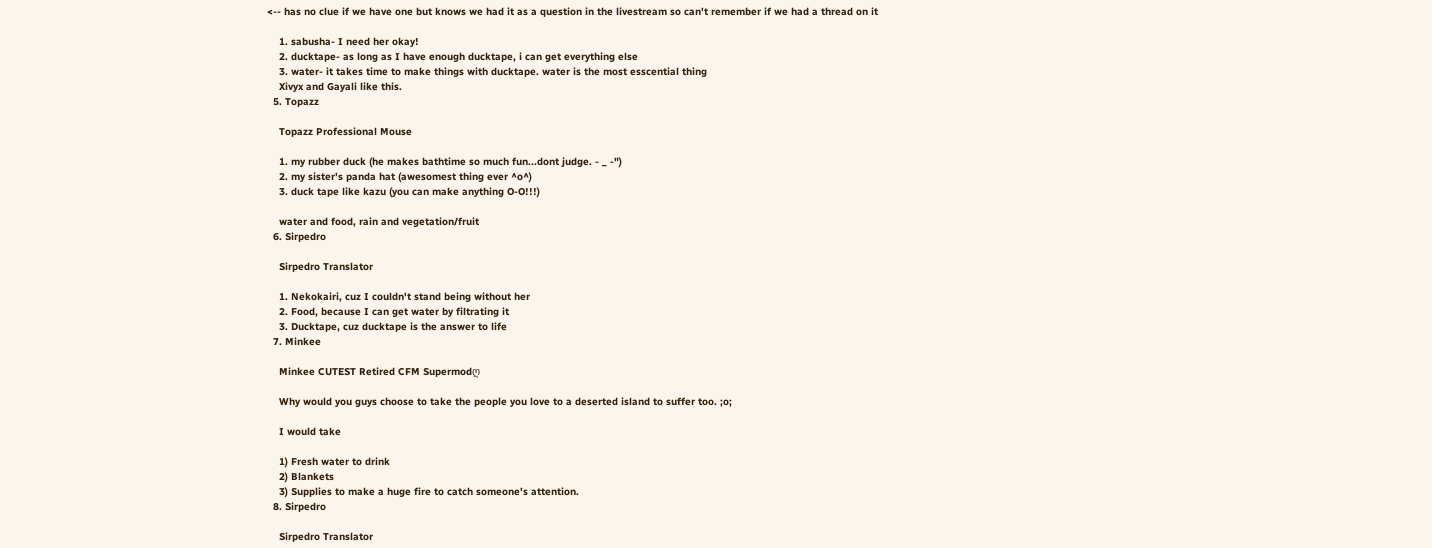<-- has no clue if we have one but knows we had it as a question in the livestream so can't remember if we had a thread on it

    1. sabusha- I need her okay!
    2. ducktape- as long as I have enough ducktape, i can get everything else
    3. water- it takes time to make things with ducktape. water is the most esscential thing
    Xivyx and Gayali like this.
  5. Topazz

    Topazz Professional Mouse

    1. my rubber duck (he makes bathtime so much fun...dont judge. - _ -")
    2. my sister's panda hat (awesomest thing ever ^o^)
    3. duck tape like kazu (you can make anything O-O!!!)

    water and food, rain and vegetation/fruit
  6. Sirpedro

    Sirpedro Translator

    1. Nekokairi, cuz I couldn't stand being without her
    2. Food, because I can get water by filtrating it
    3. Ducktape, cuz ducktape is the answer to life
  7. Minkee

    Minkee CUTEST Retired CFM Supermodღ

    Why would you guys choose to take the people you love to a deserted island to suffer too. ;o;

    I would take

    1) Fresh water to drink
    2) Blankets
    3) Supplies to make a huge fire to catch someone's attention.
  8. Sirpedro

    Sirpedro Translator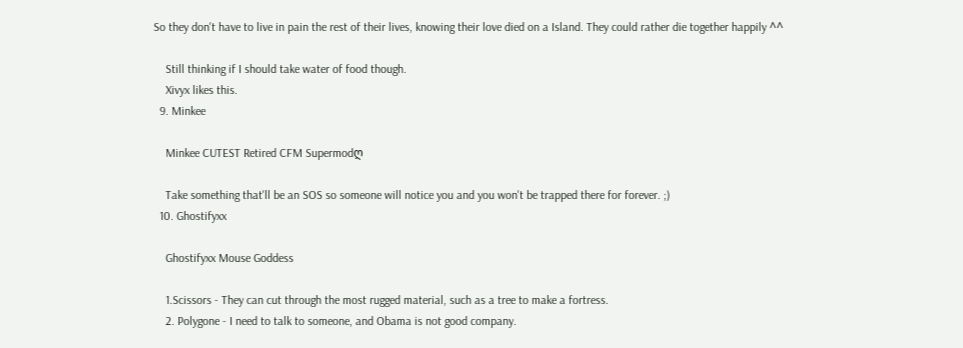So they don't have to live in pain the rest of their lives, knowing their love died on a Island. They could rather die together happily ^^

    Still thinking if I should take water of food though.
    Xivyx likes this.
  9. Minkee

    Minkee CUTEST Retired CFM Supermodღ

    Take something that'll be an SOS so someone will notice you and you won't be trapped there for forever. ;)
  10. Ghostifyxx

    Ghostifyxx Mouse Goddess

    1.Scissors - They can cut through the most rugged material, such as a tree to make a fortress.
    2. Polygone - I need to talk to someone, and Obama is not good company.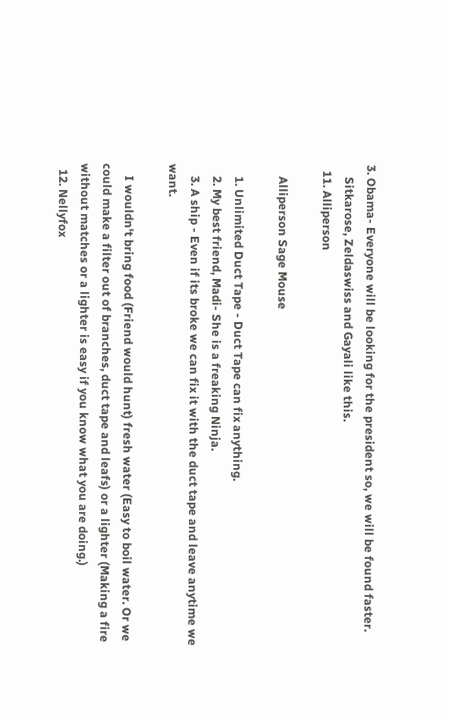3. Obama- Everyone will be looking for the president so, we will be found faster.
    Sitkarose, Zeldaswiss and Gayali like this.
  11. Alliperson

    Alliperson Sage Mouse

    1. Unlimited Duct Tape - Duct Tape can fix anything.
    2. My best friend, Madi- She is a freaking Ninja.
    3. A ship - Even if its broke we can fix it with the duct tape and leave anytime we want.

    I wouldn't bring food (Friend would hunt) fresh water (Easy to boil water. Or we could make a filter out of branches, duct tape and leafs) or a lighter (Making a fire without matches or a lighter is easy if you know what you are doing.)
  12. Nellyfox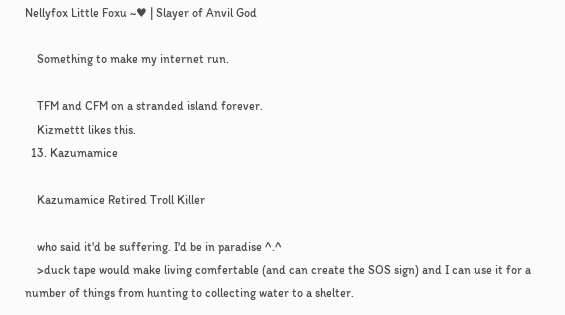Nellyfox Little Foxu ~♥ | Slayer of Anvil God

    Something to make my internet run.

    TFM and CFM on a stranded island forever.
    Kizmettt likes this.
  13. Kazumamice

    Kazumamice Retired Troll Killer

    who said it'd be suffering. I'd be in paradise ^.^
    >duck tape would make living comfertable (and can create the SOS sign) and I can use it for a number of things from hunting to collecting water to a shelter.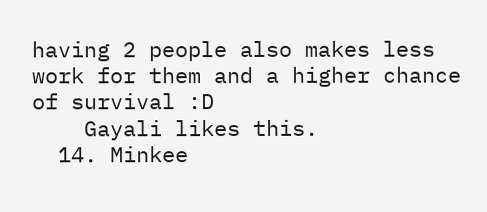having 2 people also makes less work for them and a higher chance of survival :D
    Gayali likes this.
  14. Minkee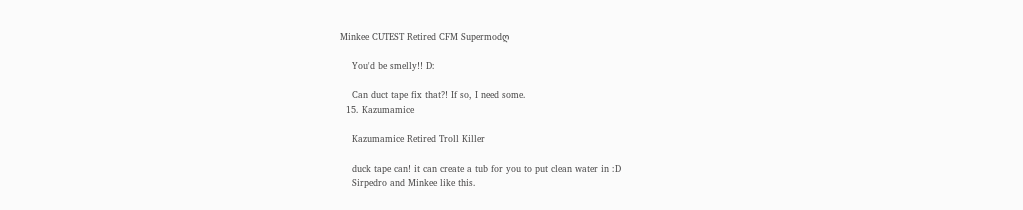Minkee CUTEST Retired CFM Supermodღ

    You'd be smelly!! D:

    Can duct tape fix that?! If so, I need some.
  15. Kazumamice

    Kazumamice Retired Troll Killer

    duck tape can! it can create a tub for you to put clean water in :D
    Sirpedro and Minkee like this.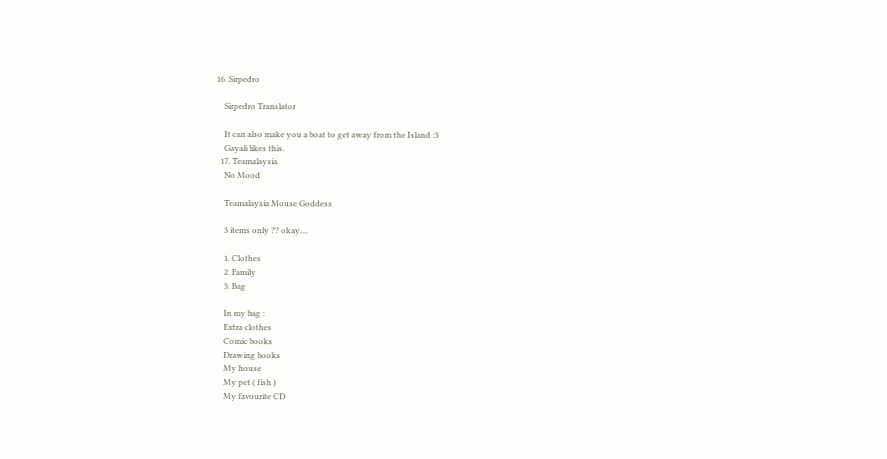16. Sirpedro

    Sirpedro Translator

    It can also make you a boat to get away from the Island :3
    Gayali likes this.
  17. Teamalaysia
    No Mood

    Teamalaysia Mouse Goddess

    3 items only ?? okay....

    1. Clothes
    2. Family
    3. Bag

    In my bag :
    Extra clothes
    Comic books
    Drawing books
    My house
    My pet ( fish )
    My favourite CD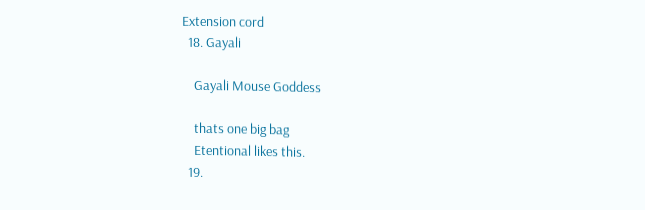Extension cord
  18. Gayali

    Gayali Mouse Goddess

    thats one big bag
    Etentional likes this.
  19.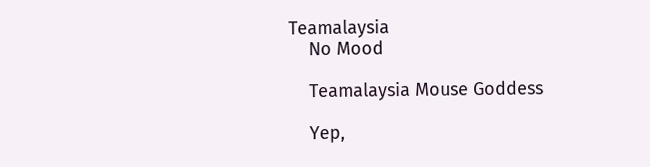Teamalaysia
    No Mood

    Teamalaysia Mouse Goddess

    Yep,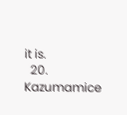it is.
  20. Kazumamice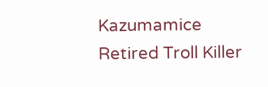Kazumamice Retired Troll Killer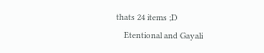thats 24 items ;D
    Etentional and Gayali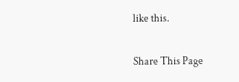like this.

Share This Page